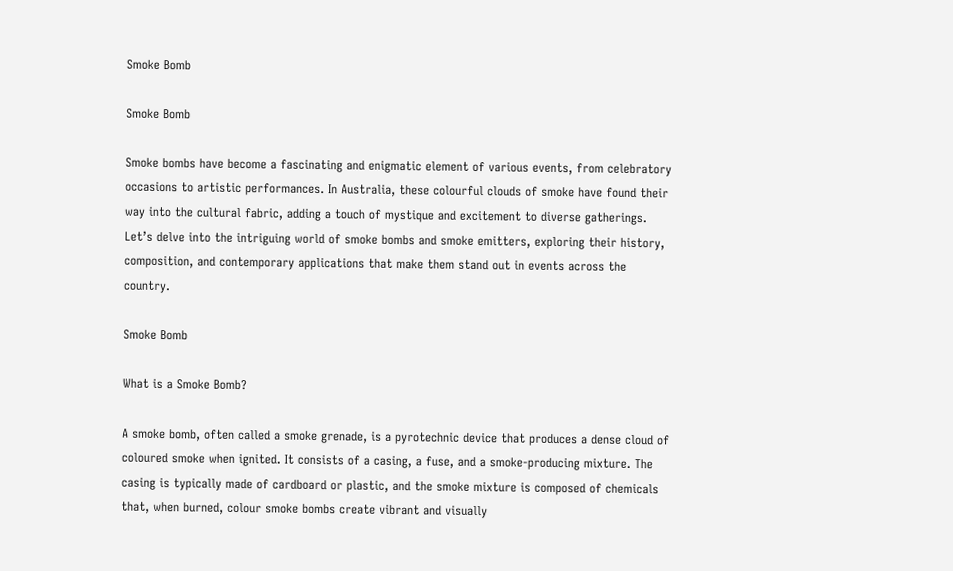Smoke Bomb

Smoke Bomb

Smoke bombs have become a fascinating and enigmatic element of various events, from celebratory occasions to artistic performances. In Australia, these colourful clouds of smoke have found their way into the cultural fabric, adding a touch of mystique and excitement to diverse gatherings. Let’s delve into the intriguing world of smoke bombs and smoke emitters, exploring their history, composition, and contemporary applications that make them stand out in events across the country.

Smoke Bomb

What is a Smoke Bomb?

A smoke bomb, often called a smoke grenade, is a pyrotechnic device that produces a dense cloud of coloured smoke when ignited. It consists of a casing, a fuse, and a smoke-producing mixture. The casing is typically made of cardboard or plastic, and the smoke mixture is composed of chemicals that, when burned, colour smoke bombs create vibrant and visually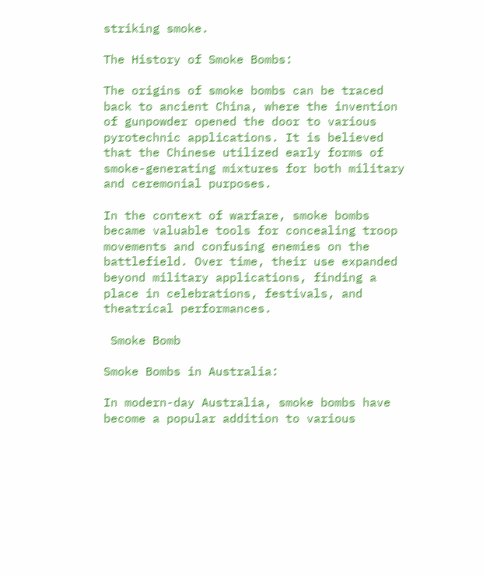striking smoke.

The History of Smoke Bombs:

The origins of smoke bombs can be traced back to ancient China, where the invention of gunpowder opened the door to various pyrotechnic applications. It is believed that the Chinese utilized early forms of smoke-generating mixtures for both military and ceremonial purposes.

In the context of warfare, smoke bombs became valuable tools for concealing troop movements and confusing enemies on the battlefield. Over time, their use expanded beyond military applications, finding a place in celebrations, festivals, and theatrical performances.

 Smoke Bomb

Smoke Bombs in Australia:

In modern-day Australia, smoke bombs have become a popular addition to various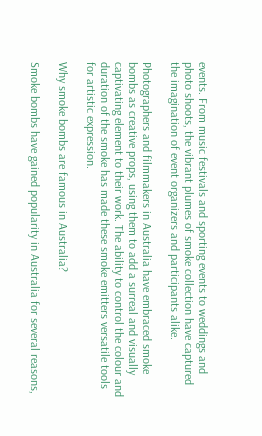events. From music festivals and sporting events to weddings and photo shoots, the vibrant plumes of smoke collection have captured the imagination of event organizers and participants alike.

Photographers and filmmakers in Australia have embraced smoke bombs as creative props, using them to add a surreal and visually captivating element to their work. The ability to control the colour and duration of the smoke has made these smoke emitters versatile tools for artistic expression.

Why smoke bombs are famous in Australia?

Smoke bombs have gained popularity in Australia for several reasons,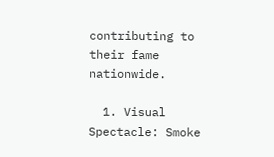contributing to their fame nationwide.

  1. Visual Spectacle: Smoke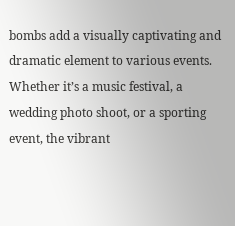bombs add a visually captivating and dramatic element to various events. Whether it’s a music festival, a wedding photo shoot, or a sporting event, the vibrant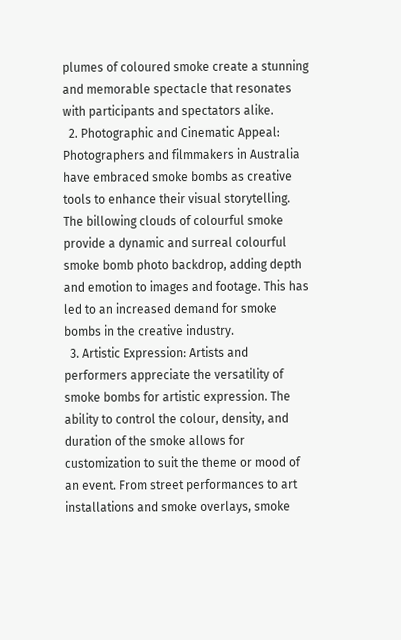plumes of coloured smoke create a stunning and memorable spectacle that resonates with participants and spectators alike.
  2. Photographic and Cinematic Appeal: Photographers and filmmakers in Australia have embraced smoke bombs as creative tools to enhance their visual storytelling. The billowing clouds of colourful smoke provide a dynamic and surreal colourful smoke bomb photo backdrop, adding depth and emotion to images and footage. This has led to an increased demand for smoke bombs in the creative industry.
  3. Artistic Expression: Artists and performers appreciate the versatility of smoke bombs for artistic expression. The ability to control the colour, density, and duration of the smoke allows for customization to suit the theme or mood of an event. From street performances to art installations and smoke overlays, smoke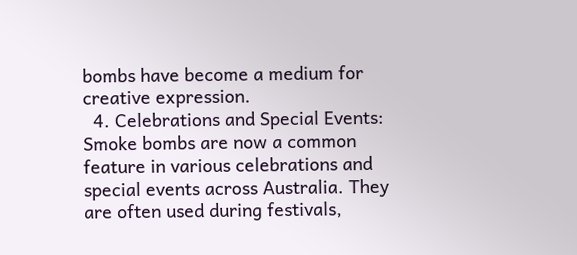bombs have become a medium for creative expression.
  4. Celebrations and Special Events: Smoke bombs are now a common feature in various celebrations and special events across Australia. They are often used during festivals,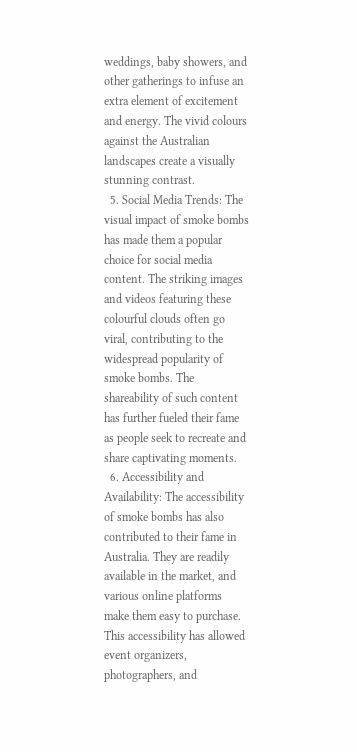weddings, baby showers, and other gatherings to infuse an extra element of excitement and energy. The vivid colours against the Australian landscapes create a visually stunning contrast.
  5. Social Media Trends: The visual impact of smoke bombs has made them a popular choice for social media content. The striking images and videos featuring these colourful clouds often go viral, contributing to the widespread popularity of smoke bombs. The shareability of such content has further fueled their fame as people seek to recreate and share captivating moments.
  6. Accessibility and Availability: The accessibility of smoke bombs has also contributed to their fame in Australia. They are readily available in the market, and various online platforms make them easy to purchase. This accessibility has allowed event organizers, photographers, and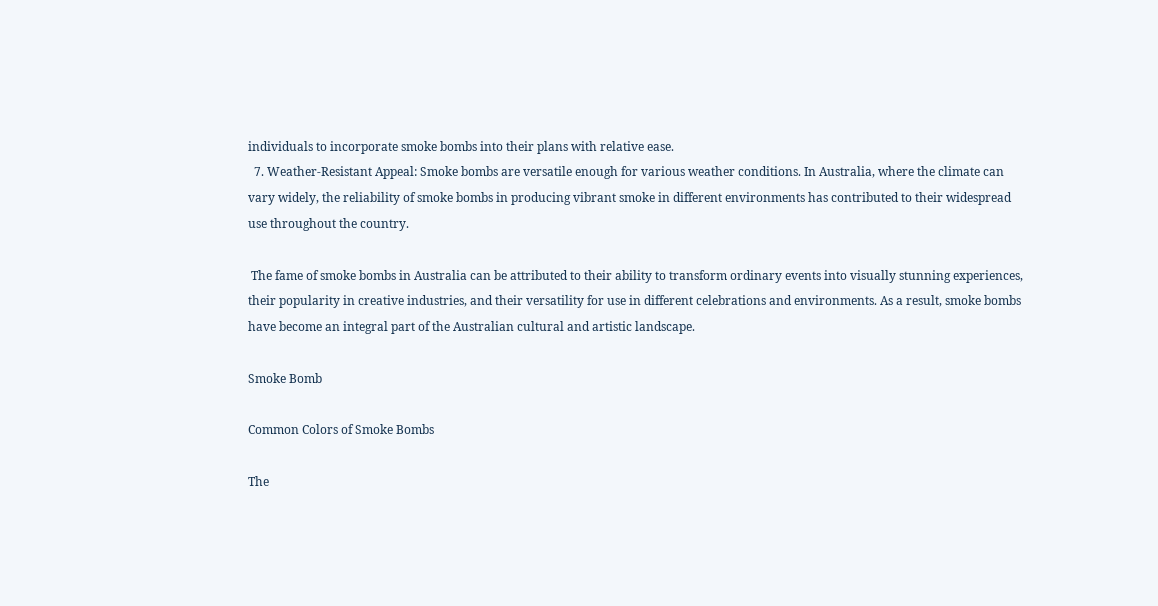individuals to incorporate smoke bombs into their plans with relative ease.
  7. Weather-Resistant Appeal: Smoke bombs are versatile enough for various weather conditions. In Australia, where the climate can vary widely, the reliability of smoke bombs in producing vibrant smoke in different environments has contributed to their widespread use throughout the country.

 The fame of smoke bombs in Australia can be attributed to their ability to transform ordinary events into visually stunning experiences, their popularity in creative industries, and their versatility for use in different celebrations and environments. As a result, smoke bombs have become an integral part of the Australian cultural and artistic landscape.

Smoke Bomb

Common Colors of Smoke Bombs

The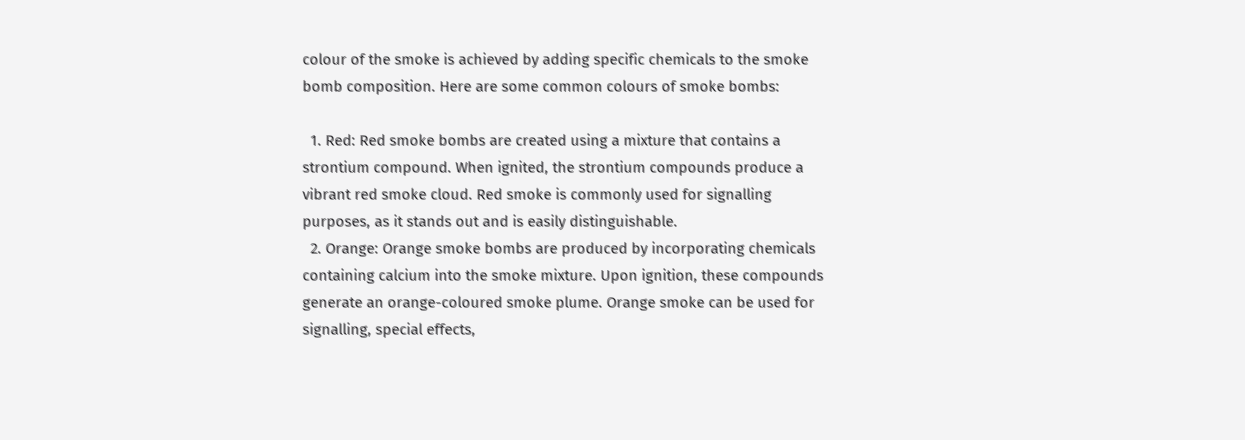colour of the smoke is achieved by adding specific chemicals to the smoke bomb composition. Here are some common colours of smoke bombs:

  1. Red: Red smoke bombs are created using a mixture that contains a strontium compound. When ignited, the strontium compounds produce a vibrant red smoke cloud. Red smoke is commonly used for signalling purposes, as it stands out and is easily distinguishable.
  2. Orange: Orange smoke bombs are produced by incorporating chemicals containing calcium into the smoke mixture. Upon ignition, these compounds generate an orange-coloured smoke plume. Orange smoke can be used for signalling, special effects,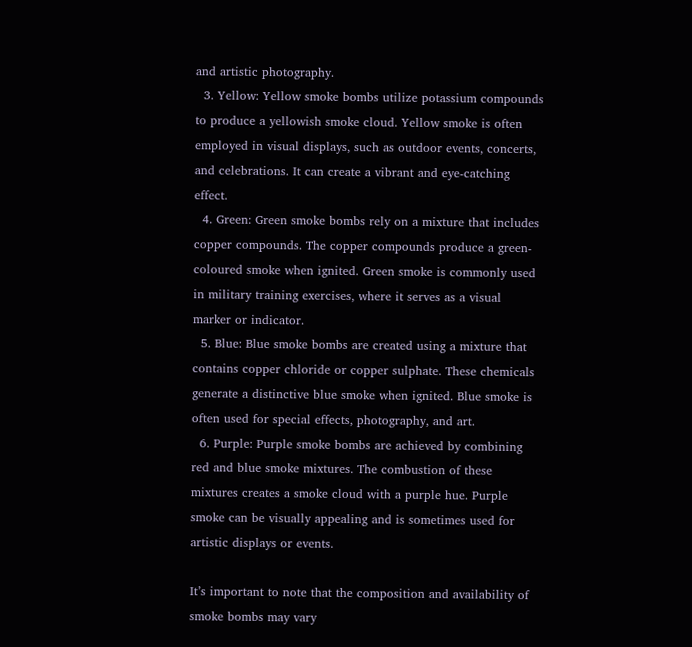and artistic photography.
  3. Yellow: Yellow smoke bombs utilize potassium compounds to produce a yellowish smoke cloud. Yellow smoke is often employed in visual displays, such as outdoor events, concerts, and celebrations. It can create a vibrant and eye-catching effect.
  4. Green: Green smoke bombs rely on a mixture that includes copper compounds. The copper compounds produce a green-coloured smoke when ignited. Green smoke is commonly used in military training exercises, where it serves as a visual marker or indicator.
  5. Blue: Blue smoke bombs are created using a mixture that contains copper chloride or copper sulphate. These chemicals generate a distinctive blue smoke when ignited. Blue smoke is often used for special effects, photography, and art.
  6. Purple: Purple smoke bombs are achieved by combining red and blue smoke mixtures. The combustion of these mixtures creates a smoke cloud with a purple hue. Purple smoke can be visually appealing and is sometimes used for artistic displays or events.

It’s important to note that the composition and availability of smoke bombs may vary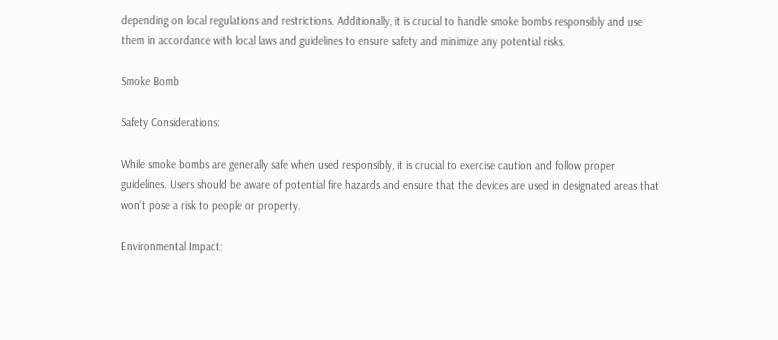depending on local regulations and restrictions. Additionally, it is crucial to handle smoke bombs responsibly and use them in accordance with local laws and guidelines to ensure safety and minimize any potential risks.

Smoke Bomb

Safety Considerations:

While smoke bombs are generally safe when used responsibly, it is crucial to exercise caution and follow proper guidelines. Users should be aware of potential fire hazards and ensure that the devices are used in designated areas that won’t pose a risk to people or property.

Environmental Impact: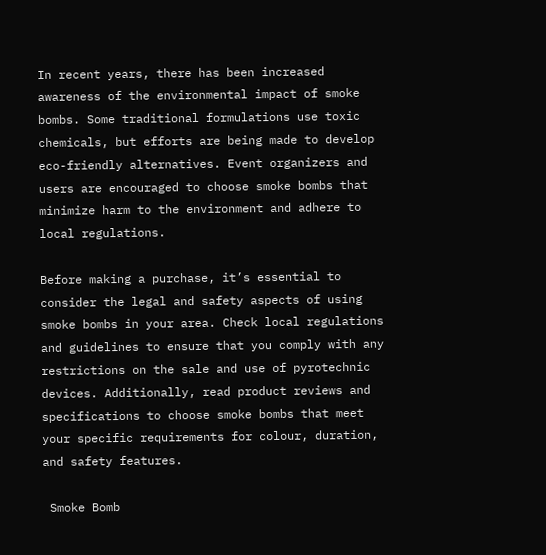In recent years, there has been increased awareness of the environmental impact of smoke bombs. Some traditional formulations use toxic chemicals, but efforts are being made to develop eco-friendly alternatives. Event organizers and users are encouraged to choose smoke bombs that minimize harm to the environment and adhere to local regulations.

Before making a purchase, it’s essential to consider the legal and safety aspects of using smoke bombs in your area. Check local regulations and guidelines to ensure that you comply with any restrictions on the sale and use of pyrotechnic devices. Additionally, read product reviews and specifications to choose smoke bombs that meet your specific requirements for colour, duration, and safety features.

 Smoke Bomb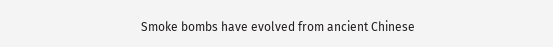Smoke bombs have evolved from ancient Chinese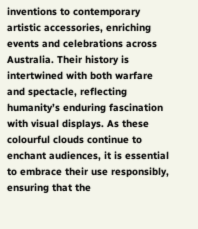inventions to contemporary artistic accessories, enriching events and celebrations across Australia. Their history is intertwined with both warfare and spectacle, reflecting humanity’s enduring fascination with visual displays. As these colourful clouds continue to enchant audiences, it is essential to embrace their use responsibly, ensuring that the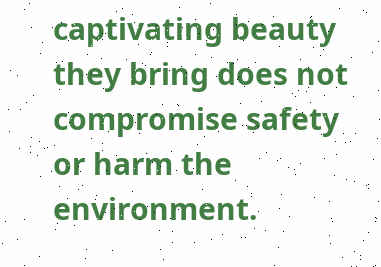captivating beauty they bring does not compromise safety or harm the environment.